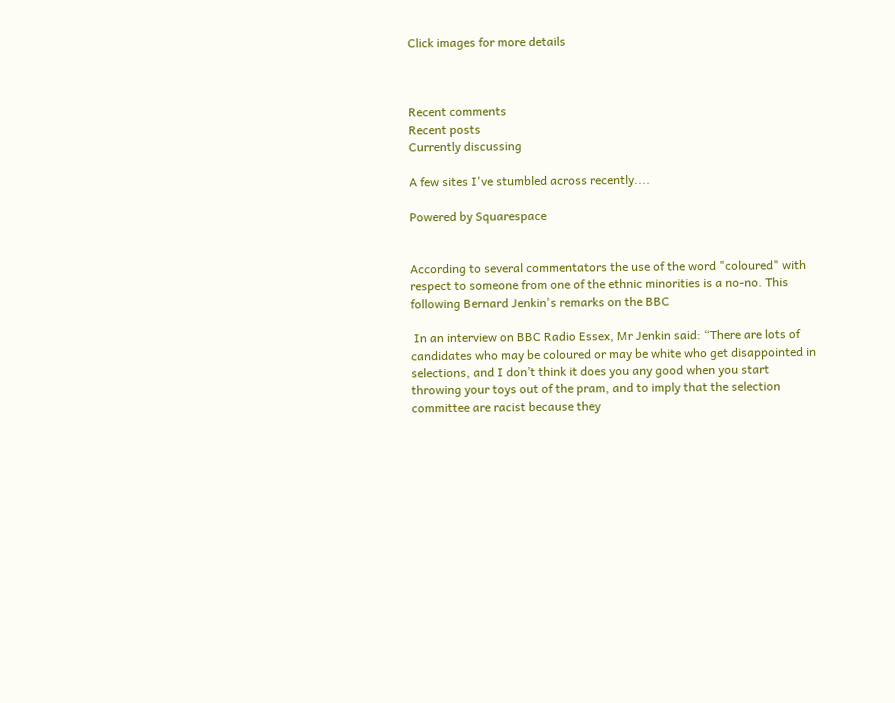Click images for more details



Recent comments
Recent posts
Currently discussing

A few sites I've stumbled across recently....

Powered by Squarespace


According to several commentators the use of the word "coloured" with respect to someone from one of the ethnic minorities is a no-no. This following Bernard Jenkin's remarks on the BBC

 In an interview on BBC Radio Essex, Mr Jenkin said: “There are lots of candidates who may be coloured or may be white who get disappointed in selections, and I don’t think it does you any good when you start throwing your toys out of the pram, and to imply that the selection committee are racist because they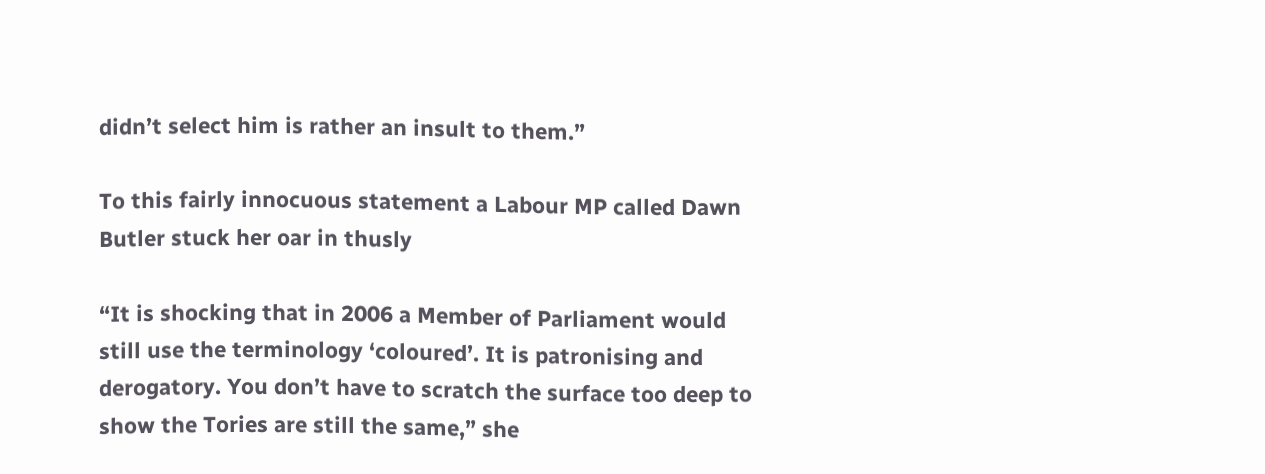didn’t select him is rather an insult to them.”

To this fairly innocuous statement a Labour MP called Dawn Butler stuck her oar in thusly

“It is shocking that in 2006 a Member of Parliament would still use the terminology ‘coloured’. It is patronising and derogatory. You don’t have to scratch the surface too deep to show the Tories are still the same,” she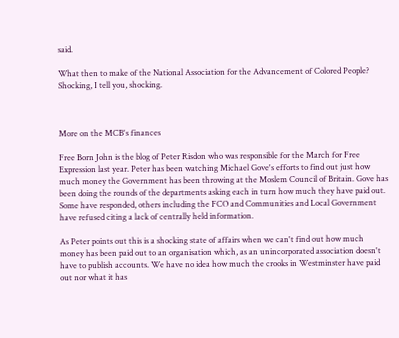said.

What then to make of the National Association for the Advancement of Colored People?  Shocking, I tell you, shocking.



More on the MCB's finances

Free Born John is the blog of Peter Risdon who was responsible for the March for Free Expression last year. Peter has been watching Michael Gove's efforts to find out just how much money the Government has been throwing at the Moslem Council of Britain. Gove has been doing the rounds of the departments asking each in turn how much they have paid out. Some have responded, others including the FCO and Communities and Local Government have refused citing a lack of centrally held information.

As Peter points out this is a shocking state of affairs when we can't find out how much money has been paid out to an organisation which, as an unincorporated association doesn't have to publish accounts. We have no idea how much the crooks in Westminster have paid out nor what it has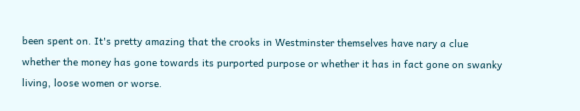been spent on. It's pretty amazing that the crooks in Westminster themselves have nary a clue whether the money has gone towards its purported purpose or whether it has in fact gone on swanky living, loose women or worse.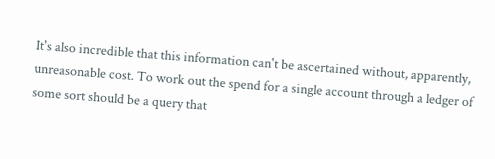It's also incredible that this information can't be ascertained without, apparently, unreasonable cost. To work out the spend for a single account through a ledger of some sort should be a query that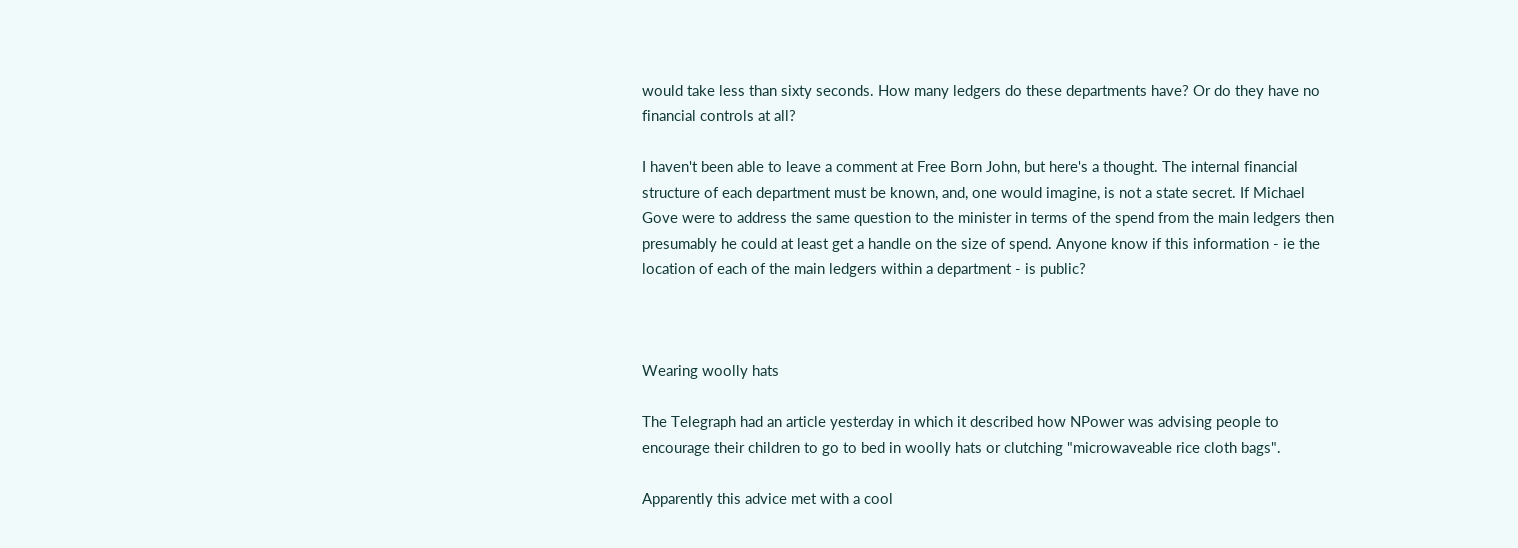would take less than sixty seconds. How many ledgers do these departments have? Or do they have no financial controls at all?

I haven't been able to leave a comment at Free Born John, but here's a thought. The internal financial structure of each department must be known, and, one would imagine, is not a state secret. If Michael Gove were to address the same question to the minister in terms of the spend from the main ledgers then presumably he could at least get a handle on the size of spend. Anyone know if this information - ie the location of each of the main ledgers within a department - is public?



Wearing woolly hats

The Telegraph had an article yesterday in which it described how NPower was advising people to encourage their children to go to bed in woolly hats or clutching "microwaveable rice cloth bags".

Apparently this advice met with a cool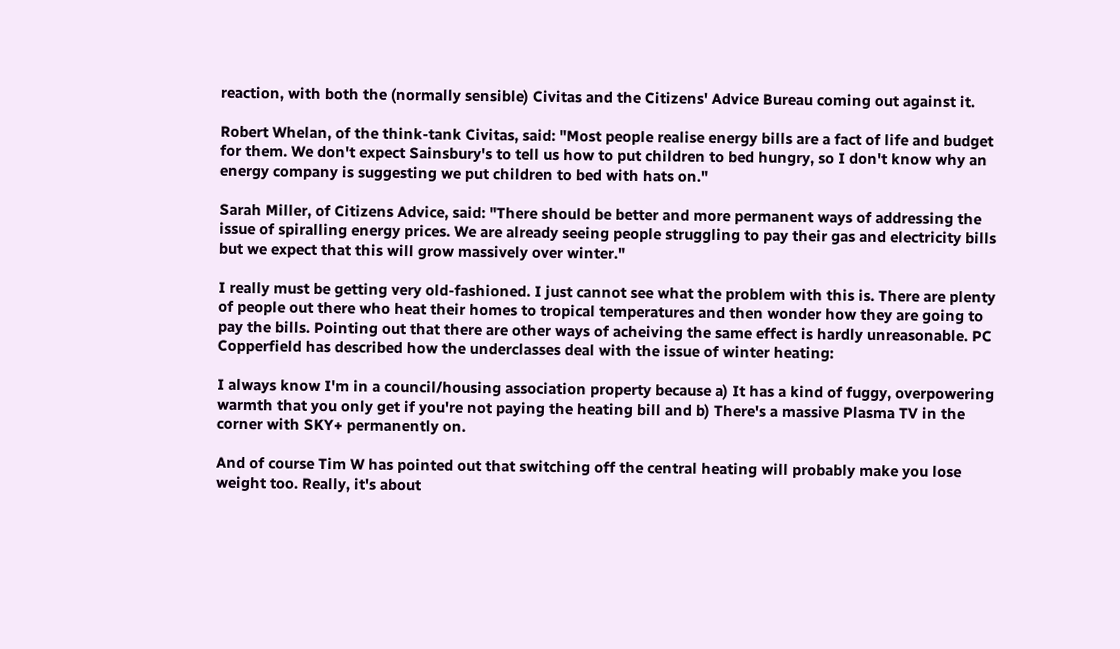reaction, with both the (normally sensible) Civitas and the Citizens' Advice Bureau coming out against it.

Robert Whelan, of the think-tank Civitas, said: "Most people realise energy bills are a fact of life and budget for them. We don't expect Sainsbury's to tell us how to put children to bed hungry, so I don't know why an energy company is suggesting we put children to bed with hats on."

Sarah Miller, of Citizens Advice, said: "There should be better and more permanent ways of addressing the issue of spiralling energy prices. We are already seeing people struggling to pay their gas and electricity bills but we expect that this will grow massively over winter."

I really must be getting very old-fashioned. I just cannot see what the problem with this is. There are plenty of people out there who heat their homes to tropical temperatures and then wonder how they are going to pay the bills. Pointing out that there are other ways of acheiving the same effect is hardly unreasonable. PC Copperfield has described how the underclasses deal with the issue of winter heating:

I always know I'm in a council/housing association property because a) It has a kind of fuggy, overpowering warmth that you only get if you're not paying the heating bill and b) There's a massive Plasma TV in the corner with SKY+ permanently on.

And of course Tim W has pointed out that switching off the central heating will probably make you lose weight too. Really, it's about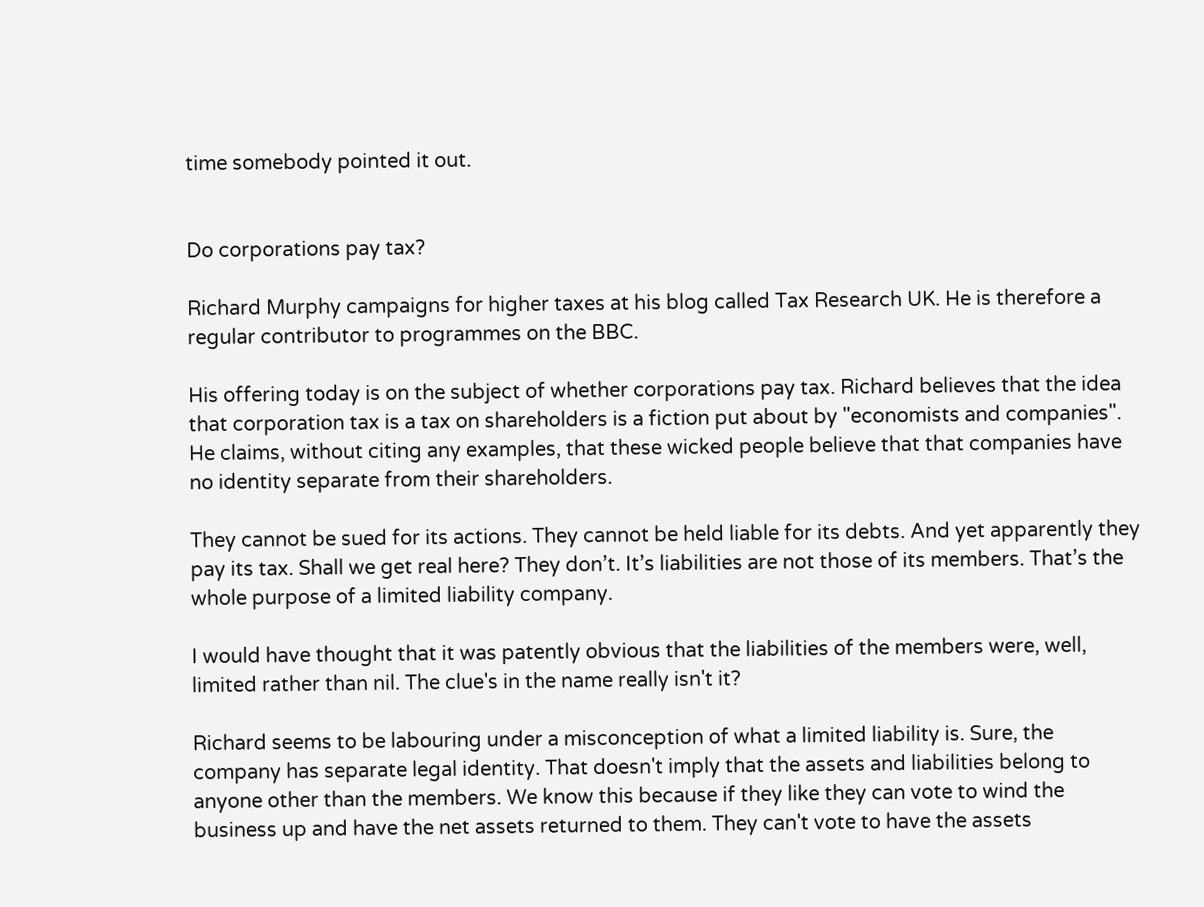time somebody pointed it out.


Do corporations pay tax?

Richard Murphy campaigns for higher taxes at his blog called Tax Research UK. He is therefore a regular contributor to programmes on the BBC.

His offering today is on the subject of whether corporations pay tax. Richard believes that the idea that corporation tax is a tax on shareholders is a fiction put about by "economists and companies". He claims, without citing any examples, that these wicked people believe that that companies have no identity separate from their shareholders.

They cannot be sued for its actions. They cannot be held liable for its debts. And yet apparently they pay its tax. Shall we get real here? They don’t. It’s liabilities are not those of its members. That’s the whole purpose of a limited liability company.

I would have thought that it was patently obvious that the liabilities of the members were, well,  limited rather than nil. The clue's in the name really isn't it?

Richard seems to be labouring under a misconception of what a limited liability is. Sure, the company has separate legal identity. That doesn't imply that the assets and liabilities belong to anyone other than the members. We know this because if they like they can vote to wind the business up and have the net assets returned to them. They can't vote to have the assets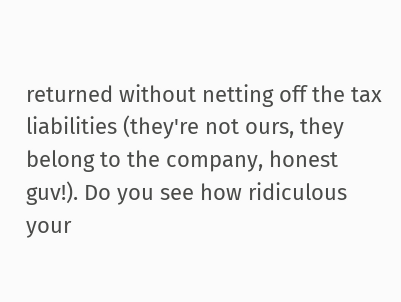returned without netting off the tax liabilities (they're not ours, they belong to the company, honest guv!). Do you see how ridiculous your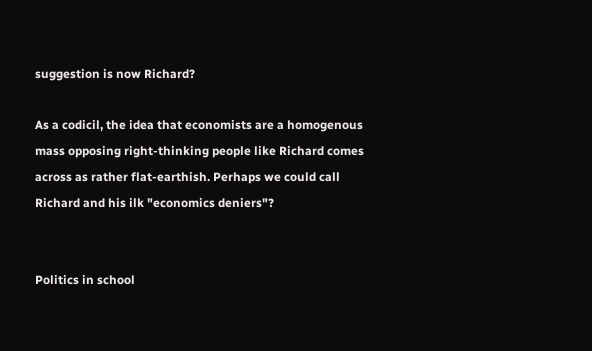suggestion is now Richard?

As a codicil, the idea that economists are a homogenous mass opposing right-thinking people like Richard comes across as rather flat-earthish. Perhaps we could call Richard and his ilk "economics deniers"?


Politics in school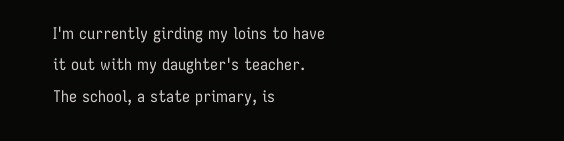I'm currently girding my loins to have it out with my daughter's teacher. The school, a state primary, is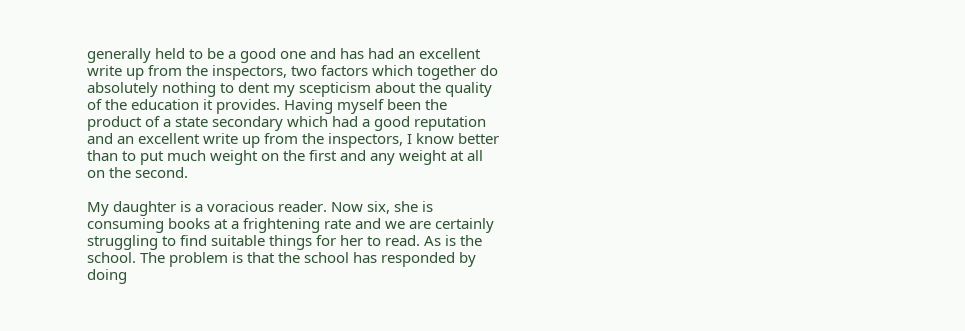generally held to be a good one and has had an excellent write up from the inspectors, two factors which together do absolutely nothing to dent my scepticism about the quality of the education it provides. Having myself been the product of a state secondary which had a good reputation and an excellent write up from the inspectors, I know better than to put much weight on the first and any weight at all on the second.

My daughter is a voracious reader. Now six, she is consuming books at a frightening rate and we are certainly struggling to find suitable things for her to read. As is the school. The problem is that the school has responded by doing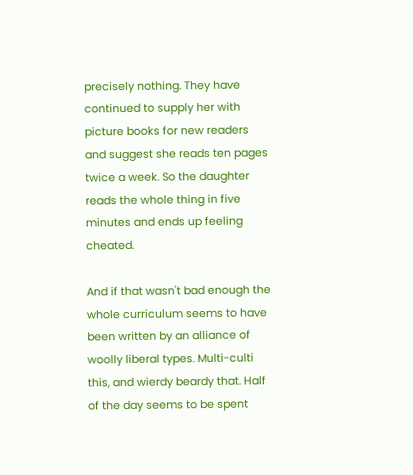precisely nothing. They have continued to supply her with picture books for new readers and suggest she reads ten pages twice a week. So the daughter reads the whole thing in five minutes and ends up feeling cheated.

And if that wasn't bad enough the whole curriculum seems to have been written by an alliance of woolly liberal types. Multi-culti this, and wierdy beardy that. Half of the day seems to be spent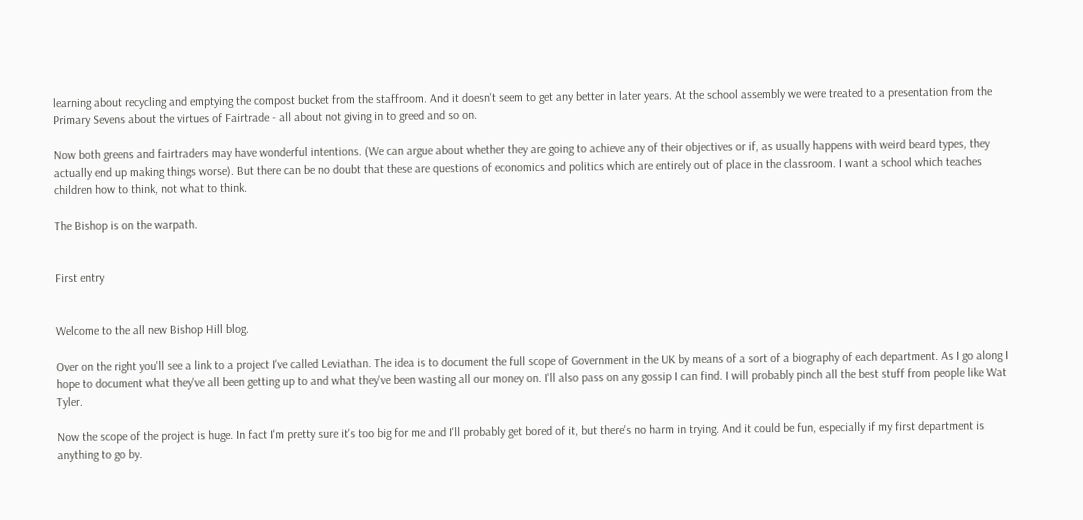learning about recycling and emptying the compost bucket from the staffroom. And it doesn't seem to get any better in later years. At the school assembly we were treated to a presentation from the Primary Sevens about the virtues of Fairtrade - all about not giving in to greed and so on.

Now both greens and fairtraders may have wonderful intentions. (We can argue about whether they are going to achieve any of their objectives or if, as usually happens with weird beard types, they actually end up making things worse). But there can be no doubt that these are questions of economics and politics which are entirely out of place in the classroom. I want a school which teaches children how to think, not what to think.

The Bishop is on the warpath.


First entry


Welcome to the all new Bishop Hill blog.

Over on the right you'll see a link to a project I've called Leviathan. The idea is to document the full scope of Government in the UK by means of a sort of a biography of each department. As I go along I hope to document what they've all been getting up to and what they've been wasting all our money on. I'll also pass on any gossip I can find. I will probably pinch all the best stuff from people like Wat Tyler.

Now the scope of the project is huge. In fact I'm pretty sure it's too big for me and I'll probably get bored of it, but there's no harm in trying. And it could be fun, especially if my first department is anything to go by.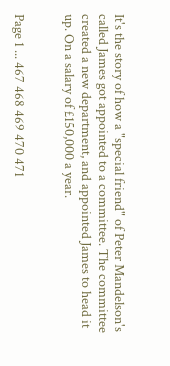It's the story of how a "special friend" of Peter Mandelson's called James got appointed to a committee. The committee created a new department, and appointed James to head it up. On a salary of £150,000 a year.


Page 1 ... 467 468 469 470 471